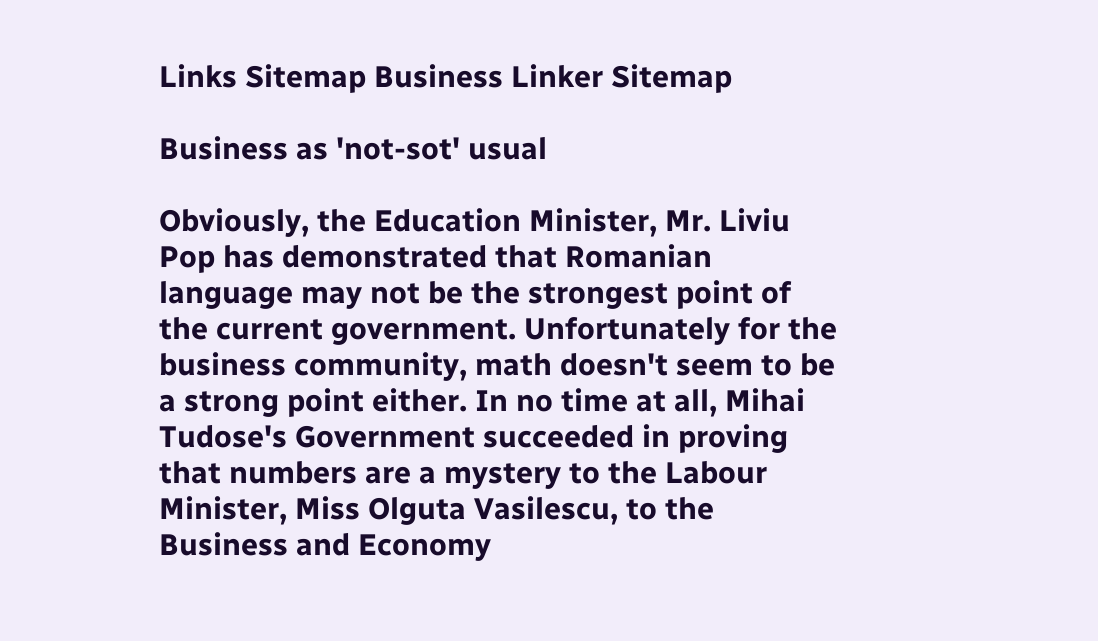Links Sitemap Business Linker Sitemap

Business as 'not-sot' usual

Obviously, the Education Minister, Mr. Liviu Pop has demonstrated that Romanian language may not be the strongest point of the current government. Unfortunately for the business community, math doesn't seem to be a strong point either. In no time at all, Mihai Tudose's Government succeeded in proving that numbers are a mystery to the Labour Minister, Miss Olguta Vasilescu, to the Business and Economy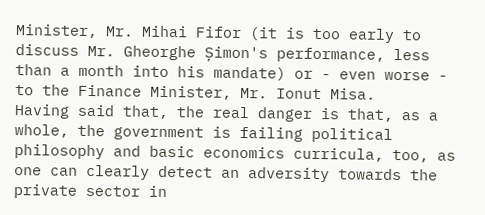Minister, Mr. Mihai Fifor (it is too early to discuss Mr. Gheorghe Șimon's performance, less than a month into his mandate) or - even worse - to the Finance Minister, Mr. Ionut Misa.
Having said that, the real danger is that, as a whole, the government is failing political philosophy and basic economics curricula, too, as one can clearly detect an adversity towards the private sector in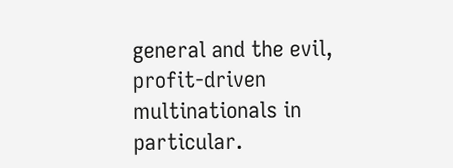general and the evil, profit-driven multinationals in particular.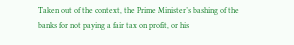Taken out of the context, the Prime Minister’s bashing of the banks for not paying a fair tax on profit, or his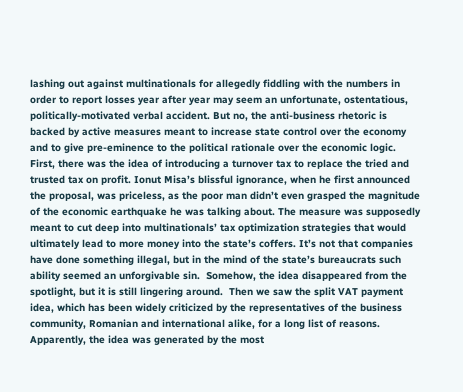lashing out against multinationals for allegedly fiddling with the numbers in order to report losses year after year may seem an unfortunate, ostentatious, politically-motivated verbal accident. But no, the anti-business rhetoric is backed by active measures meant to increase state control over the economy and to give pre-eminence to the political rationale over the economic logic.
First, there was the idea of introducing a turnover tax to replace the tried and trusted tax on profit. Ionut Misa’s blissful ignorance, when he first announced the proposal, was priceless, as the poor man didn’t even grasped the magnitude of the economic earthquake he was talking about. The measure was supposedly meant to cut deep into multinationals’ tax optimization strategies that would ultimately lead to more money into the state’s coffers. It’s not that companies have done something illegal, but in the mind of the state’s bureaucrats such ability seemed an unforgivable sin.  Somehow, the idea disappeared from the spotlight, but it is still lingering around.  Then we saw the split VAT payment idea, which has been widely criticized by the representatives of the business community, Romanian and international alike, for a long list of reasons. Apparently, the idea was generated by the most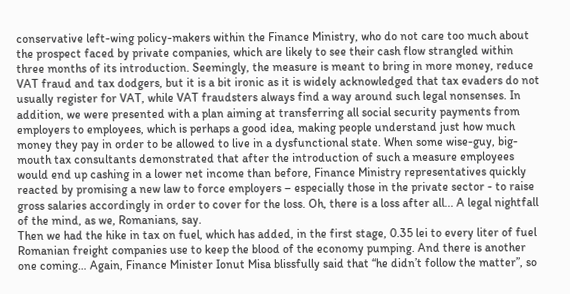conservative left-wing policy-makers within the Finance Ministry, who do not care too much about the prospect faced by private companies, which are likely to see their cash flow strangled within three months of its introduction. Seemingly, the measure is meant to bring in more money, reduce VAT fraud and tax dodgers, but it is a bit ironic as it is widely acknowledged that tax evaders do not usually register for VAT, while VAT fraudsters always find a way around such legal nonsenses. In addition, we were presented with a plan aiming at transferring all social security payments from employers to employees, which is perhaps a good idea, making people understand just how much money they pay in order to be allowed to live in a dysfunctional state. When some wise-guy, big-mouth tax consultants demonstrated that after the introduction of such a measure employees would end up cashing in a lower net income than before, Finance Ministry representatives quickly reacted by promising a new law to force employers – especially those in the private sector - to raise gross salaries accordingly in order to cover for the loss. Oh, there is a loss after all... A legal nightfall of the mind, as we, Romanians, say.
Then we had the hike in tax on fuel, which has added, in the first stage, 0.35 lei to every liter of fuel Romanian freight companies use to keep the blood of the economy pumping. And there is another one coming… Again, Finance Minister Ionut Misa blissfully said that “he didn’t follow the matter”, so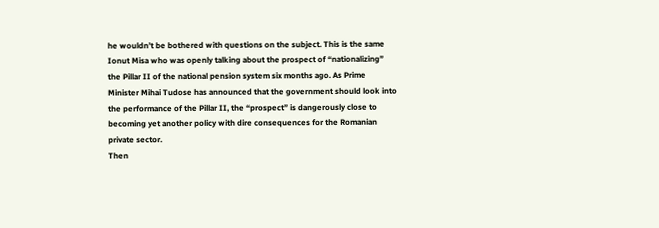he wouldn’t be bothered with questions on the subject. This is the same Ionut Misa who was openly talking about the prospect of “nationalizing” the Pillar II of the national pension system six months ago. As Prime Minister Mihai Tudose has announced that the government should look into the performance of the Pillar II, the “prospect” is dangerously close to becoming yet another policy with dire consequences for the Romanian private sector.
Then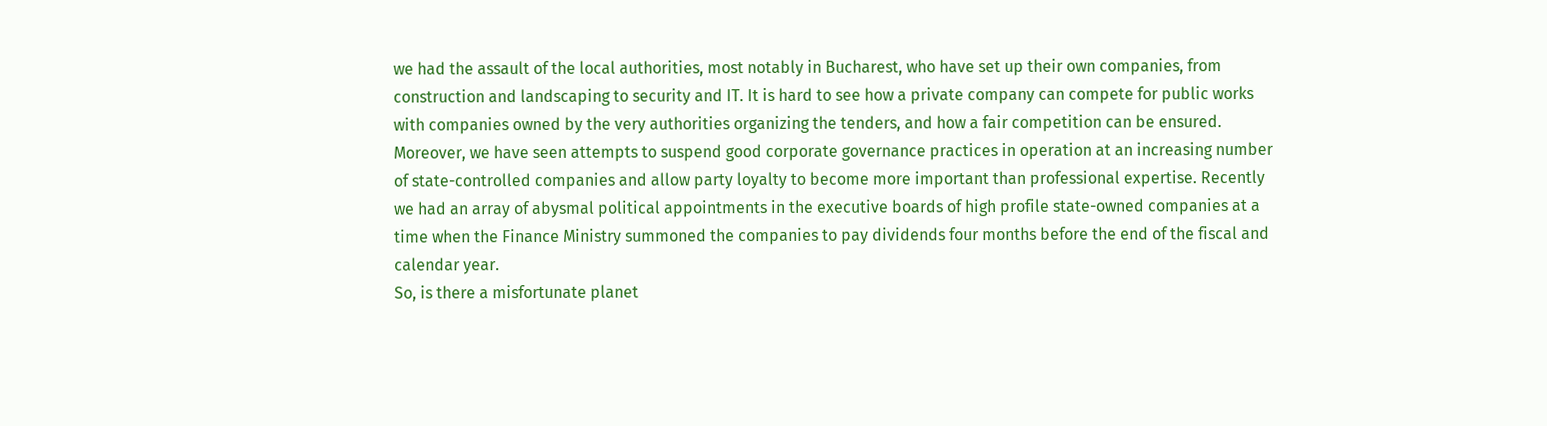we had the assault of the local authorities, most notably in Bucharest, who have set up their own companies, from construction and landscaping to security and IT. It is hard to see how a private company can compete for public works with companies owned by the very authorities organizing the tenders, and how a fair competition can be ensured.
Moreover, we have seen attempts to suspend good corporate governance practices in operation at an increasing number of state-controlled companies and allow party loyalty to become more important than professional expertise. Recently we had an array of abysmal political appointments in the executive boards of high profile state-owned companies at a time when the Finance Ministry summoned the companies to pay dividends four months before the end of the fiscal and calendar year.
So, is there a misfortunate planet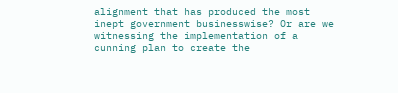alignment that has produced the most inept government businesswise? Or are we witnessing the implementation of a cunning plan to create the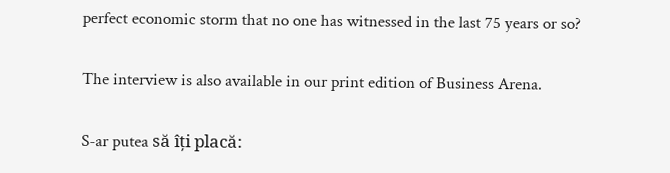perfect economic storm that no one has witnessed in the last 75 years or so?

The interview is also available in our print edition of Business Arena.

S-ar putea să îți placă: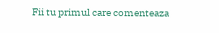Fii tu primul care comenteaza